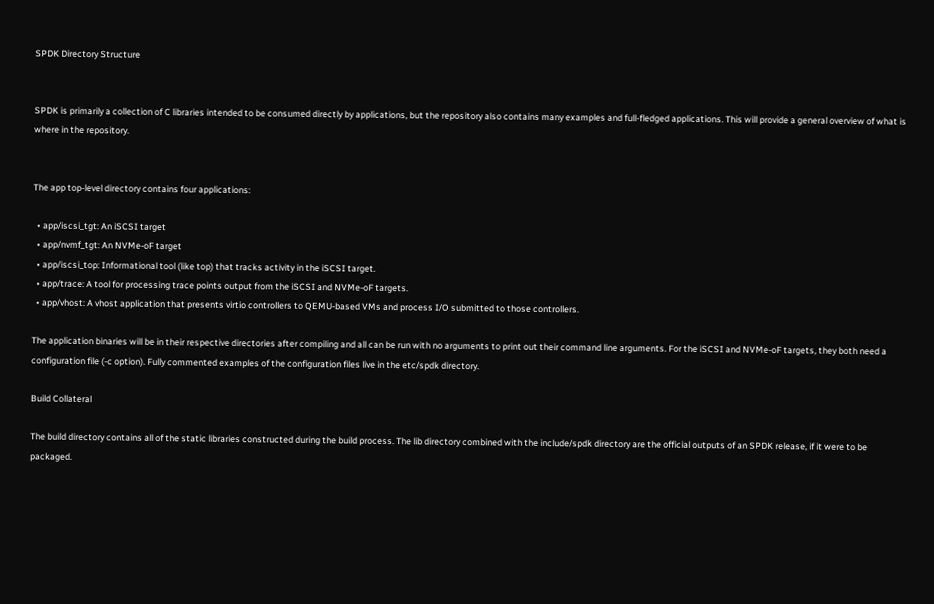SPDK Directory Structure


SPDK is primarily a collection of C libraries intended to be consumed directly by applications, but the repository also contains many examples and full-fledged applications. This will provide a general overview of what is where in the repository.


The app top-level directory contains four applications:

  • app/iscsi_tgt: An iSCSI target
  • app/nvmf_tgt: An NVMe-oF target
  • app/iscsi_top: Informational tool (like top) that tracks activity in the iSCSI target.
  • app/trace: A tool for processing trace points output from the iSCSI and NVMe-oF targets.
  • app/vhost: A vhost application that presents virtio controllers to QEMU-based VMs and process I/O submitted to those controllers.

The application binaries will be in their respective directories after compiling and all can be run with no arguments to print out their command line arguments. For the iSCSI and NVMe-oF targets, they both need a configuration file (-c option). Fully commented examples of the configuration files live in the etc/spdk directory.

Build Collateral

The build directory contains all of the static libraries constructed during the build process. The lib directory combined with the include/spdk directory are the official outputs of an SPDK release, if it were to be packaged.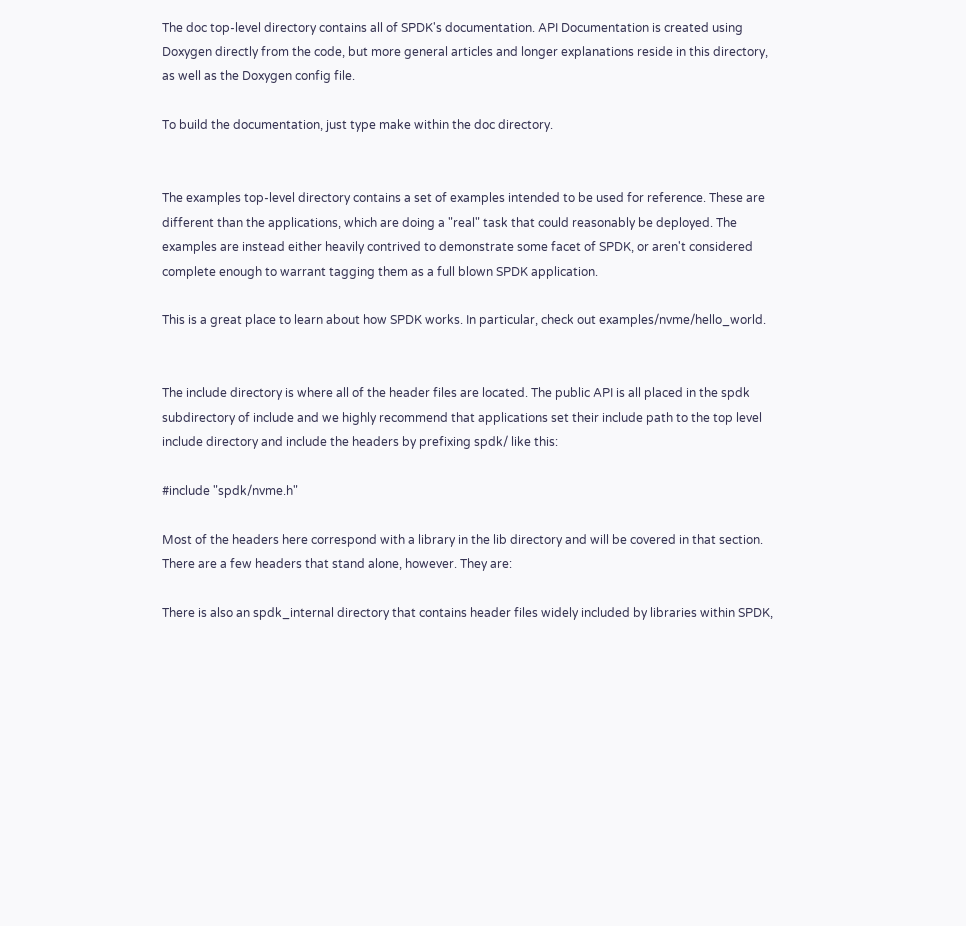The doc top-level directory contains all of SPDK's documentation. API Documentation is created using Doxygen directly from the code, but more general articles and longer explanations reside in this directory, as well as the Doxygen config file.

To build the documentation, just type make within the doc directory.


The examples top-level directory contains a set of examples intended to be used for reference. These are different than the applications, which are doing a "real" task that could reasonably be deployed. The examples are instead either heavily contrived to demonstrate some facet of SPDK, or aren't considered complete enough to warrant tagging them as a full blown SPDK application.

This is a great place to learn about how SPDK works. In particular, check out examples/nvme/hello_world.


The include directory is where all of the header files are located. The public API is all placed in the spdk subdirectory of include and we highly recommend that applications set their include path to the top level include directory and include the headers by prefixing spdk/ like this:

#include "spdk/nvme.h"

Most of the headers here correspond with a library in the lib directory and will be covered in that section. There are a few headers that stand alone, however. They are:

There is also an spdk_internal directory that contains header files widely included by libraries within SPDK,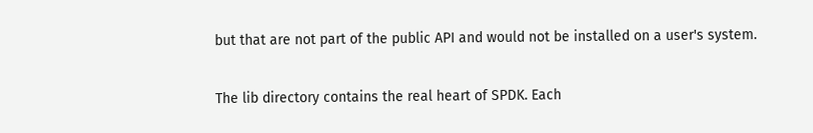but that are not part of the public API and would not be installed on a user's system.


The lib directory contains the real heart of SPDK. Each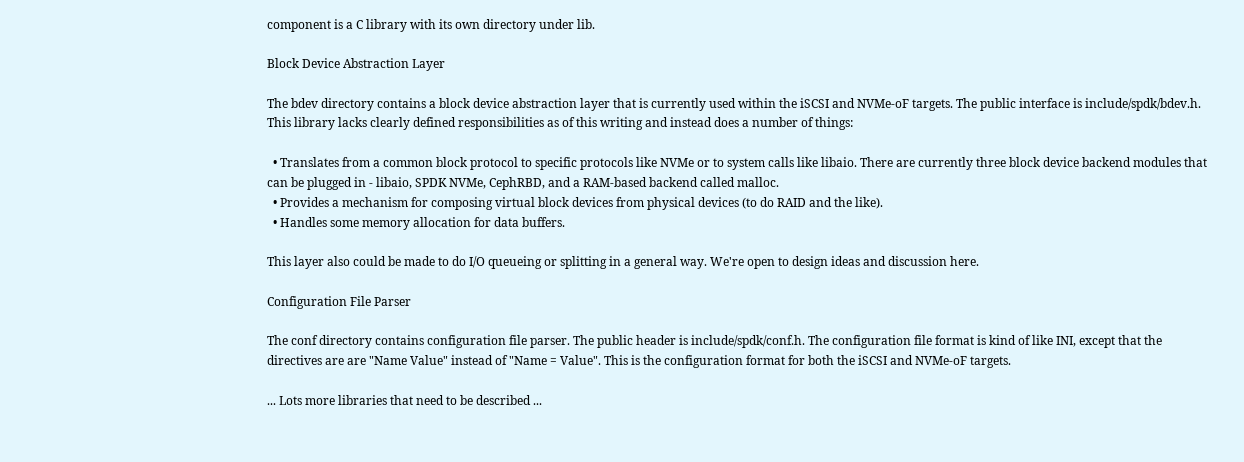component is a C library with its own directory under lib.

Block Device Abstraction Layer

The bdev directory contains a block device abstraction layer that is currently used within the iSCSI and NVMe-oF targets. The public interface is include/spdk/bdev.h. This library lacks clearly defined responsibilities as of this writing and instead does a number of things:

  • Translates from a common block protocol to specific protocols like NVMe or to system calls like libaio. There are currently three block device backend modules that can be plugged in - libaio, SPDK NVMe, CephRBD, and a RAM-based backend called malloc.
  • Provides a mechanism for composing virtual block devices from physical devices (to do RAID and the like).
  • Handles some memory allocation for data buffers.

This layer also could be made to do I/O queueing or splitting in a general way. We're open to design ideas and discussion here.

Configuration File Parser

The conf directory contains configuration file parser. The public header is include/spdk/conf.h. The configuration file format is kind of like INI, except that the directives are are "Name Value" instead of "Name = Value". This is the configuration format for both the iSCSI and NVMe-oF targets.

... Lots more libraries that need to be described ...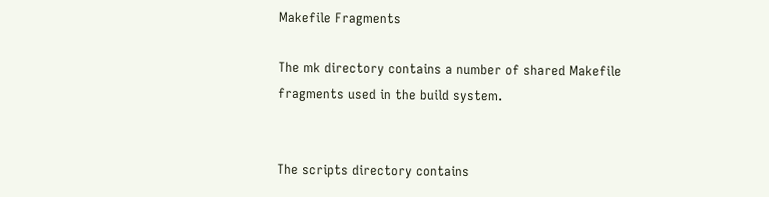Makefile Fragments

The mk directory contains a number of shared Makefile fragments used in the build system.


The scripts directory contains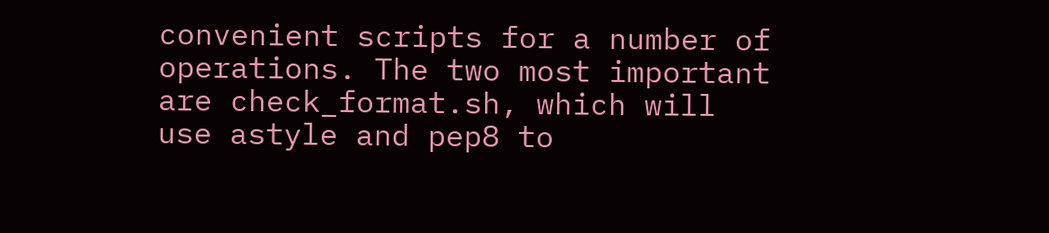convenient scripts for a number of operations. The two most important are check_format.sh, which will use astyle and pep8 to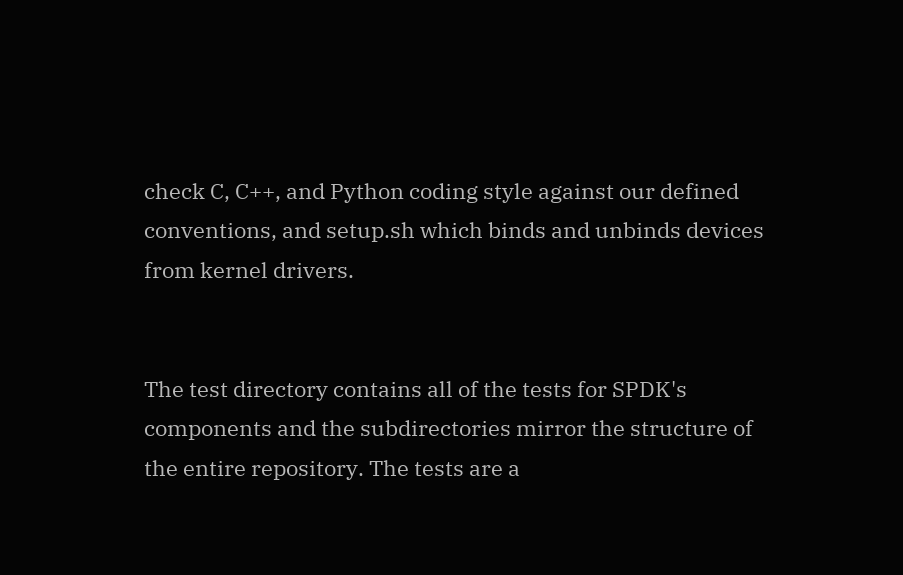check C, C++, and Python coding style against our defined conventions, and setup.sh which binds and unbinds devices from kernel drivers.


The test directory contains all of the tests for SPDK's components and the subdirectories mirror the structure of the entire repository. The tests are a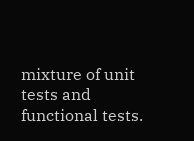mixture of unit tests and functional tests.